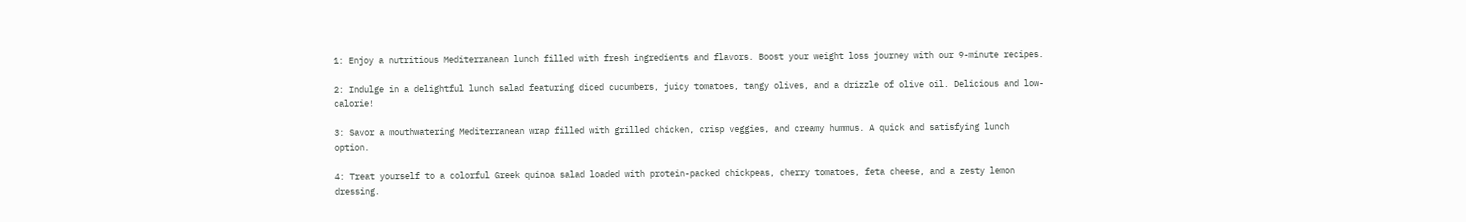1: Enjoy a nutritious Mediterranean lunch filled with fresh ingredients and flavors. Boost your weight loss journey with our 9-minute recipes.

2: Indulge in a delightful lunch salad featuring diced cucumbers, juicy tomatoes, tangy olives, and a drizzle of olive oil. Delicious and low-calorie!

3: Savor a mouthwatering Mediterranean wrap filled with grilled chicken, crisp veggies, and creamy hummus. A quick and satisfying lunch option.

4: Treat yourself to a colorful Greek quinoa salad loaded with protein-packed chickpeas, cherry tomatoes, feta cheese, and a zesty lemon dressing.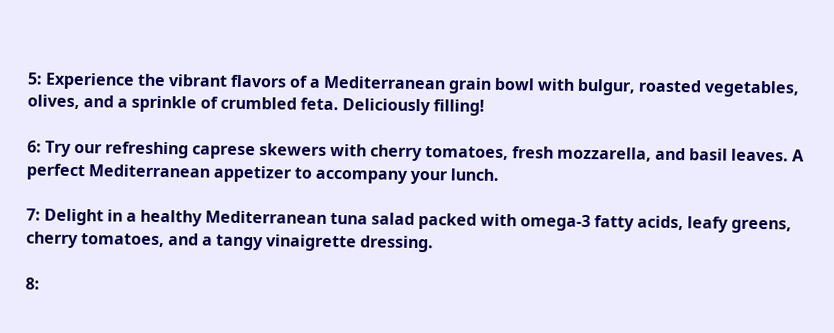5: Experience the vibrant flavors of a Mediterranean grain bowl with bulgur, roasted vegetables, olives, and a sprinkle of crumbled feta. Deliciously filling!

6: Try our refreshing caprese skewers with cherry tomatoes, fresh mozzarella, and basil leaves. A perfect Mediterranean appetizer to accompany your lunch.

7: Delight in a healthy Mediterranean tuna salad packed with omega-3 fatty acids, leafy greens, cherry tomatoes, and a tangy vinaigrette dressing.

8: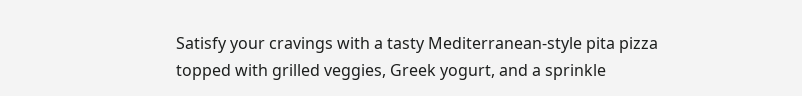Satisfy your cravings with a tasty Mediterranean-style pita pizza topped with grilled veggies, Greek yogurt, and a sprinkle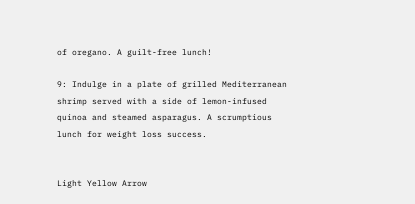of oregano. A guilt-free lunch!

9: Indulge in a plate of grilled Mediterranean shrimp served with a side of lemon-infused quinoa and steamed asparagus. A scrumptious lunch for weight loss success.


Light Yellow Arrow